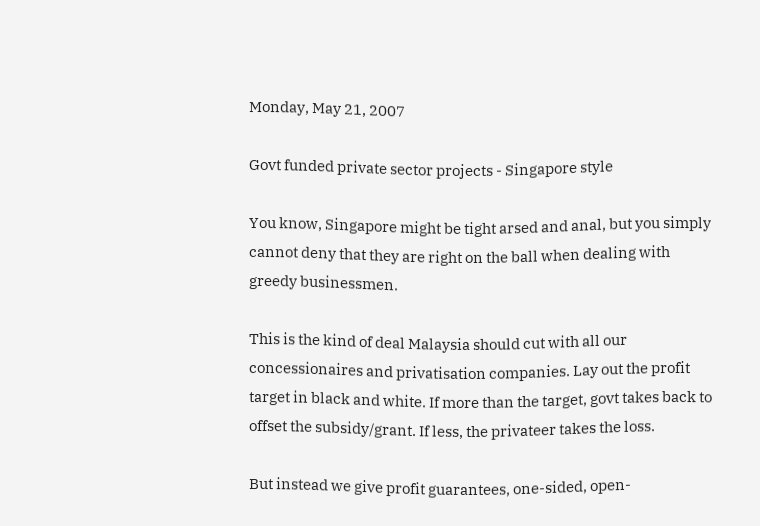Monday, May 21, 2007

Govt funded private sector projects - Singapore style

You know, Singapore might be tight arsed and anal, but you simply cannot deny that they are right on the ball when dealing with greedy businessmen.

This is the kind of deal Malaysia should cut with all our concessionaires and privatisation companies. Lay out the profit target in black and white. If more than the target, govt takes back to offset the subsidy/grant. If less, the privateer takes the loss.

But instead we give profit guarantees, one-sided, open-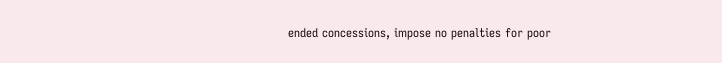ended concessions, impose no penalties for poor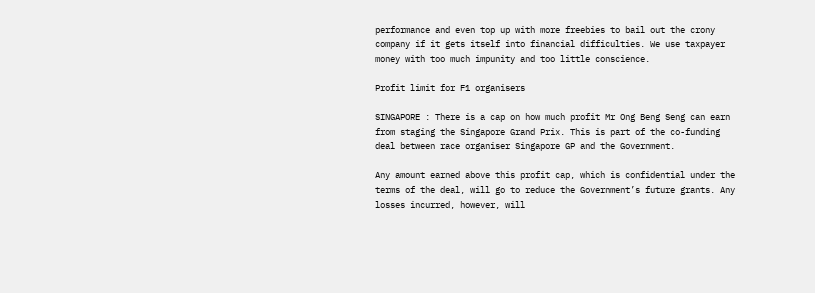performance and even top up with more freebies to bail out the crony company if it gets itself into financial difficulties. We use taxpayer money with too much impunity and too little conscience.

Profit limit for F1 organisers

SINGAPORE : There is a cap on how much profit Mr Ong Beng Seng can earn from staging the Singapore Grand Prix. This is part of the co-funding deal between race organiser Singapore GP and the Government.

Any amount earned above this profit cap, which is confidential under the terms of the deal, will go to reduce the Government’s future grants. Any losses incurred, however, will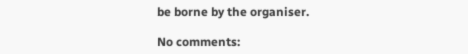be borne by the organiser.

No comments: